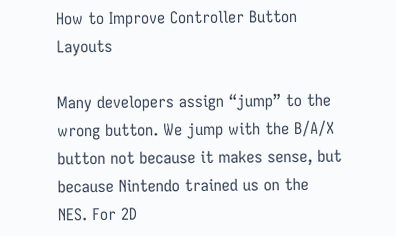How to Improve Controller Button Layouts

Many developers assign “jump” to the wrong button. We jump with the B/A/X button not because it makes sense, but because Nintendo trained us on the NES. For 2D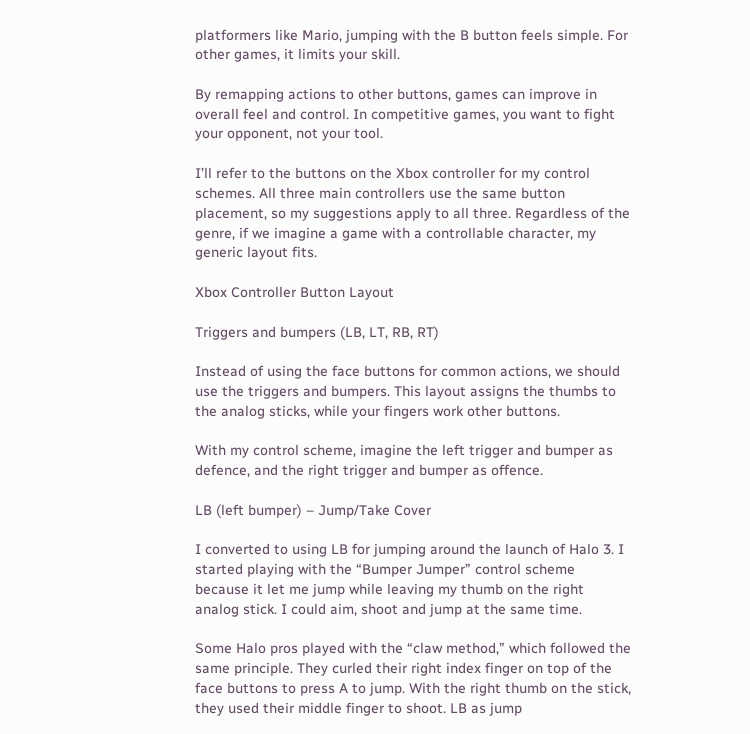platformers like Mario, jumping with the B button feels simple. For other games, it limits your skill.

By remapping actions to other buttons, games can improve in overall feel and control. In competitive games, you want to fight your opponent, not your tool.

I’ll refer to the buttons on the Xbox controller for my control schemes. All three main controllers use the same button placement, so my suggestions apply to all three. Regardless of the genre, if we imagine a game with a controllable character, my generic layout fits.

Xbox Controller Button Layout

Triggers and bumpers (LB, LT, RB, RT)

Instead of using the face buttons for common actions, we should use the triggers and bumpers. This layout assigns the thumbs to the analog sticks, while your fingers work other buttons.

With my control scheme, imagine the left trigger and bumper as defence, and the right trigger and bumper as offence.

LB (left bumper) – Jump/Take Cover

I converted to using LB for jumping around the launch of Halo 3. I started playing with the “Bumper Jumper” control scheme because it let me jump while leaving my thumb on the right analog stick. I could aim, shoot and jump at the same time.

Some Halo pros played with the “claw method,” which followed the same principle. They curled their right index finger on top of the face buttons to press A to jump. With the right thumb on the stick, they used their middle finger to shoot. LB as jump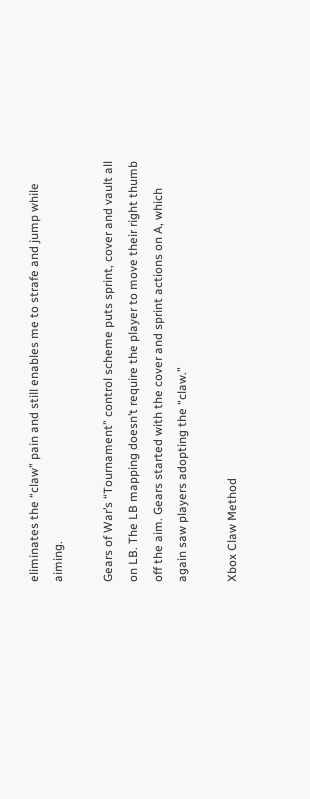eliminates the “claw” pain and still enables me to strafe and jump while aiming.

Gears of War’s “Tournament” control scheme puts sprint, cover and vault all on LB. The LB mapping doesn’t require the player to move their right thumb off the aim. Gears started with the cover and sprint actions on A, which again saw players adopting the “claw.”

Xbox Claw Method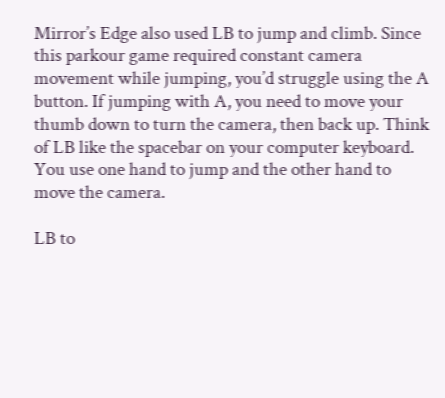Mirror’s Edge also used LB to jump and climb. Since this parkour game required constant camera movement while jumping, you’d struggle using the A button. If jumping with A, you need to move your thumb down to turn the camera, then back up. Think of LB like the spacebar on your computer keyboard. You use one hand to jump and the other hand to move the camera.

LB to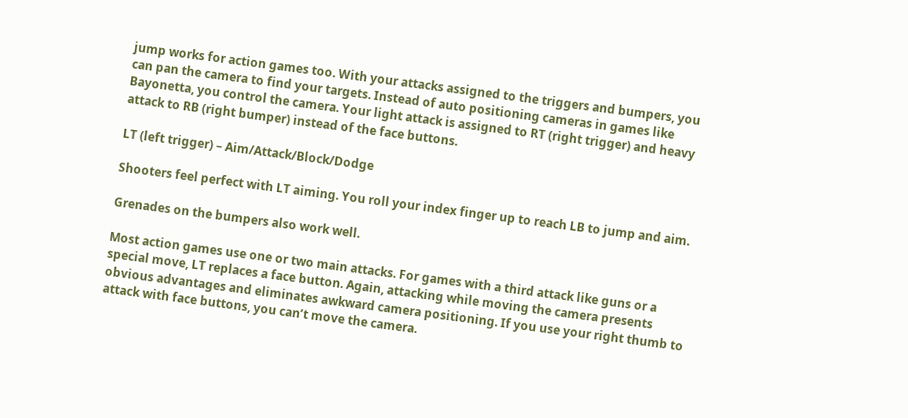jump works for action games too. With your attacks assigned to the triggers and bumpers, you can pan the camera to find your targets. Instead of auto positioning cameras in games like Bayonetta, you control the camera. Your light attack is assigned to RT (right trigger) and heavy attack to RB (right bumper) instead of the face buttons.

LT (left trigger) – Aim/Attack/Block/Dodge

Shooters feel perfect with LT aiming. You roll your index finger up to reach LB to jump and aim.

Grenades on the bumpers also work well.

Most action games use one or two main attacks. For games with a third attack like guns or a special move, LT replaces a face button. Again, attacking while moving the camera presents obvious advantages and eliminates awkward camera positioning. If you use your right thumb to attack with face buttons, you can’t move the camera.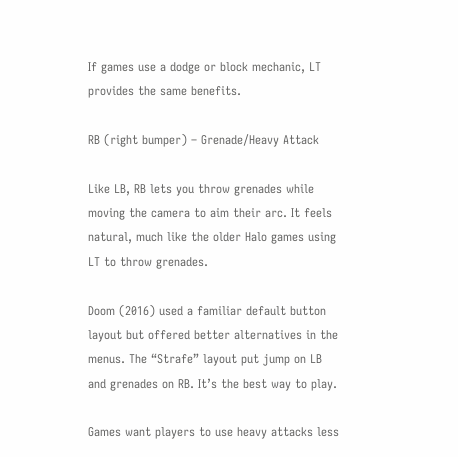If games use a dodge or block mechanic, LT provides the same benefits.

RB (right bumper) – Grenade/Heavy Attack

Like LB, RB lets you throw grenades while moving the camera to aim their arc. It feels natural, much like the older Halo games using LT to throw grenades.

Doom (2016) used a familiar default button layout but offered better alternatives in the menus. The “Strafe” layout put jump on LB and grenades on RB. It’s the best way to play.

Games want players to use heavy attacks less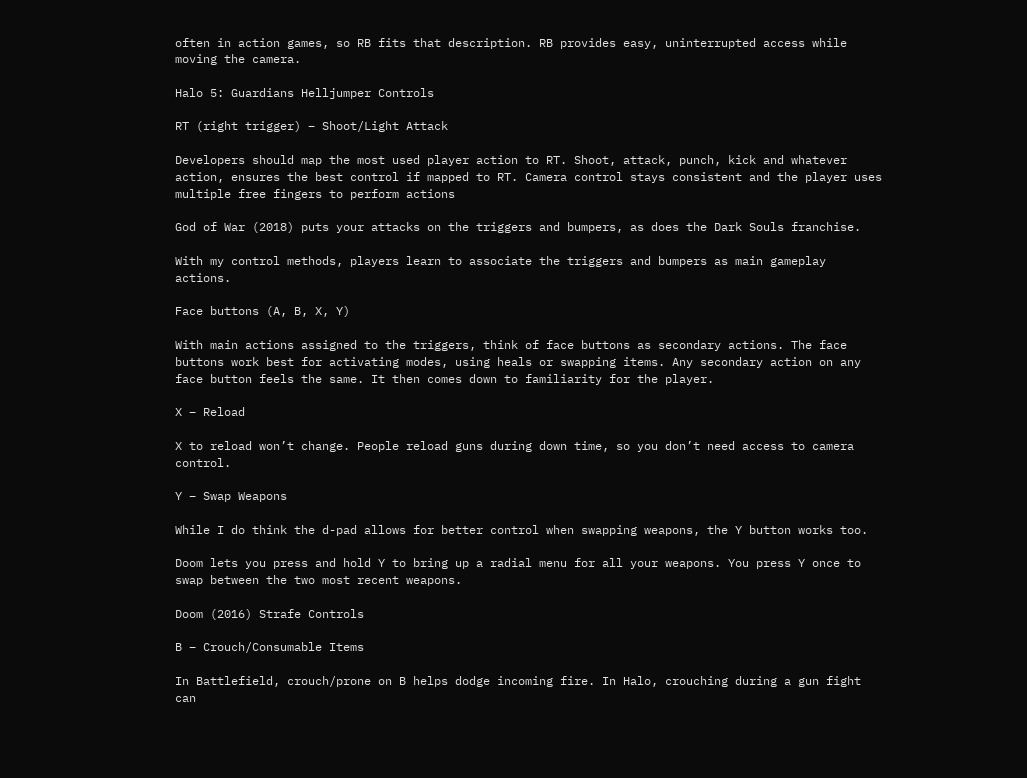often in action games, so RB fits that description. RB provides easy, uninterrupted access while moving the camera.

Halo 5: Guardians Helljumper Controls

RT (right trigger) – Shoot/Light Attack

Developers should map the most used player action to RT. Shoot, attack, punch, kick and whatever action, ensures the best control if mapped to RT. Camera control stays consistent and the player uses multiple free fingers to perform actions

God of War (2018) puts your attacks on the triggers and bumpers, as does the Dark Souls franchise.

With my control methods, players learn to associate the triggers and bumpers as main gameplay actions.

Face buttons (A, B, X, Y)

With main actions assigned to the triggers, think of face buttons as secondary actions. The face buttons work best for activating modes, using heals or swapping items. Any secondary action on any face button feels the same. It then comes down to familiarity for the player.

X – Reload

X to reload won’t change. People reload guns during down time, so you don’t need access to camera control.

Y – Swap Weapons

While I do think the d-pad allows for better control when swapping weapons, the Y button works too.

Doom lets you press and hold Y to bring up a radial menu for all your weapons. You press Y once to swap between the two most recent weapons.

Doom (2016) Strafe Controls

B – Crouch/Consumable Items

In Battlefield, crouch/prone on B helps dodge incoming fire. In Halo, crouching during a gun fight can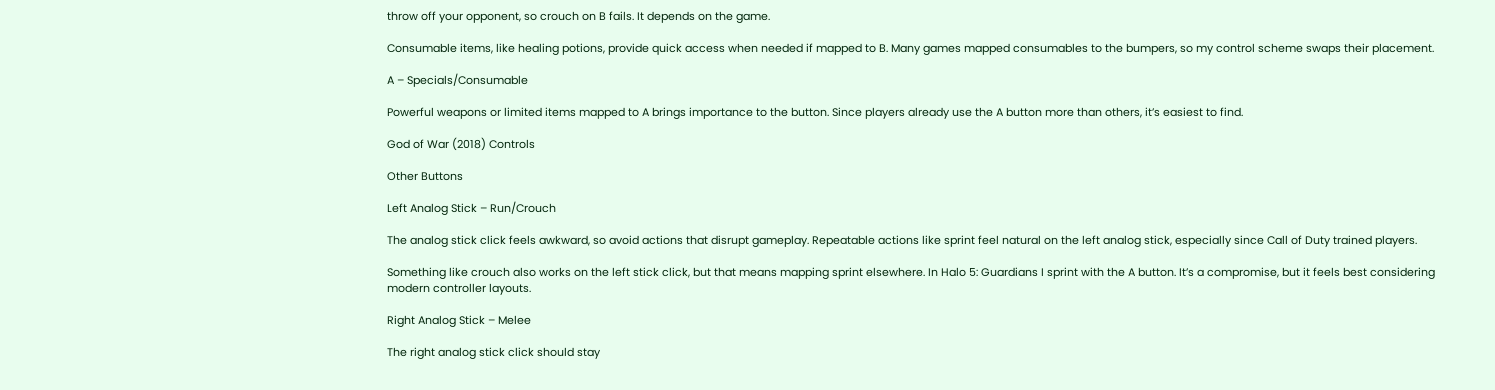throw off your opponent, so crouch on B fails. It depends on the game.

Consumable items, like healing potions, provide quick access when needed if mapped to B. Many games mapped consumables to the bumpers, so my control scheme swaps their placement.

A – Specials/Consumable

Powerful weapons or limited items mapped to A brings importance to the button. Since players already use the A button more than others, it’s easiest to find.

God of War (2018) Controls

Other Buttons

Left Analog Stick – Run/Crouch

The analog stick click feels awkward, so avoid actions that disrupt gameplay. Repeatable actions like sprint feel natural on the left analog stick, especially since Call of Duty trained players.

Something like crouch also works on the left stick click, but that means mapping sprint elsewhere. In Halo 5: Guardians I sprint with the A button. It’s a compromise, but it feels best considering modern controller layouts.

Right Analog Stick – Melee

The right analog stick click should stay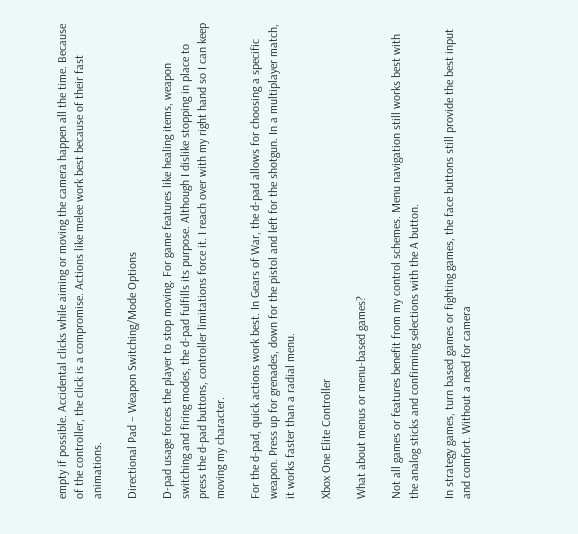empty if possible. Accidental clicks while aiming or moving the camera happen all the time. Because of the controller, the click is a compromise. Actions like melee work best because of their fast animations.

Directional Pad – Weapon Switching/Mode Options

D-pad usage forces the player to stop moving. For game features like healing items, weapon switching and firing modes, the d-pad fulfills its purpose. Although I dislike stopping in place to press the d-pad buttons, controller limitations force it. I reach over with my right hand so I can keep moving my character.

For the d-pad, quick actions work best. In Gears of War, the d-pad allows for choosing a specific weapon. Press up for grenades, down for the pistol and left for the shotgun. In a multiplayer match, it works faster than a radial menu.

Xbox One Elite Controller

What about menus or menu-based games?

Not all games or features benefit from my control schemes. Menu navigation still works best with the analog sticks and confirming selections with the A button.

In strategy games, turn based games or fighting games, the face buttons still provide the best input and comfort. Without a need for camera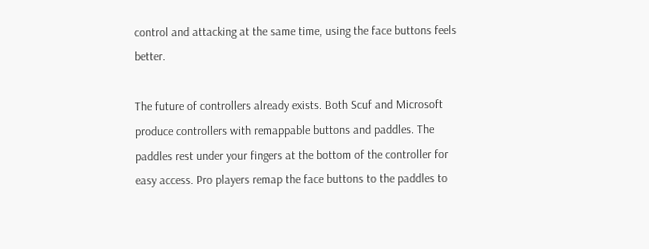control and attacking at the same time, using the face buttons feels better.

The future of controllers already exists. Both Scuf and Microsoft produce controllers with remappable buttons and paddles. The paddles rest under your fingers at the bottom of the controller for easy access. Pro players remap the face buttons to the paddles to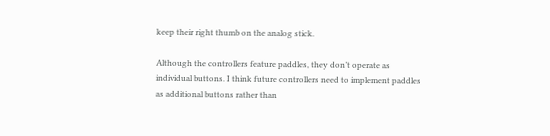keep their right thumb on the analog stick.

Although the controllers feature paddles, they don’t operate as individual buttons. I think future controllers need to implement paddles as additional buttons rather than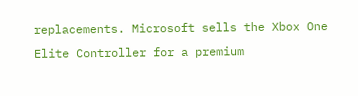replacements. Microsoft sells the Xbox One Elite Controller for a premium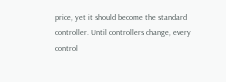price, yet it should become the standard controller. Until controllers change, every control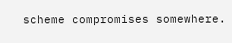scheme compromises somewhere.